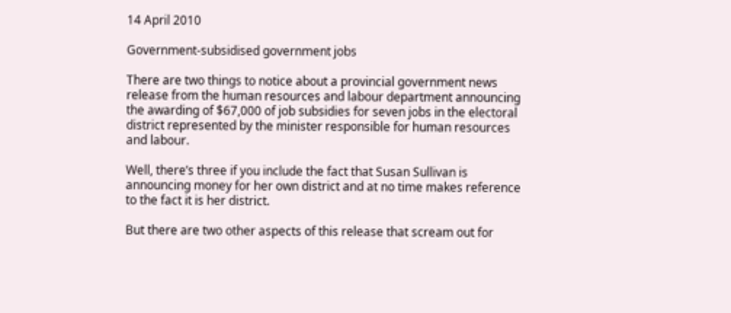14 April 2010

Government-subsidised government jobs

There are two things to notice about a provincial government news release from the human resources and labour department announcing the awarding of $67,000 of job subsidies for seven jobs in the electoral district represented by the minister responsible for human resources and labour.

Well, there’s three if you include the fact that Susan Sullivan is announcing money for her own district and at no time makes reference to the fact it is her district.

But there are two other aspects of this release that scream out for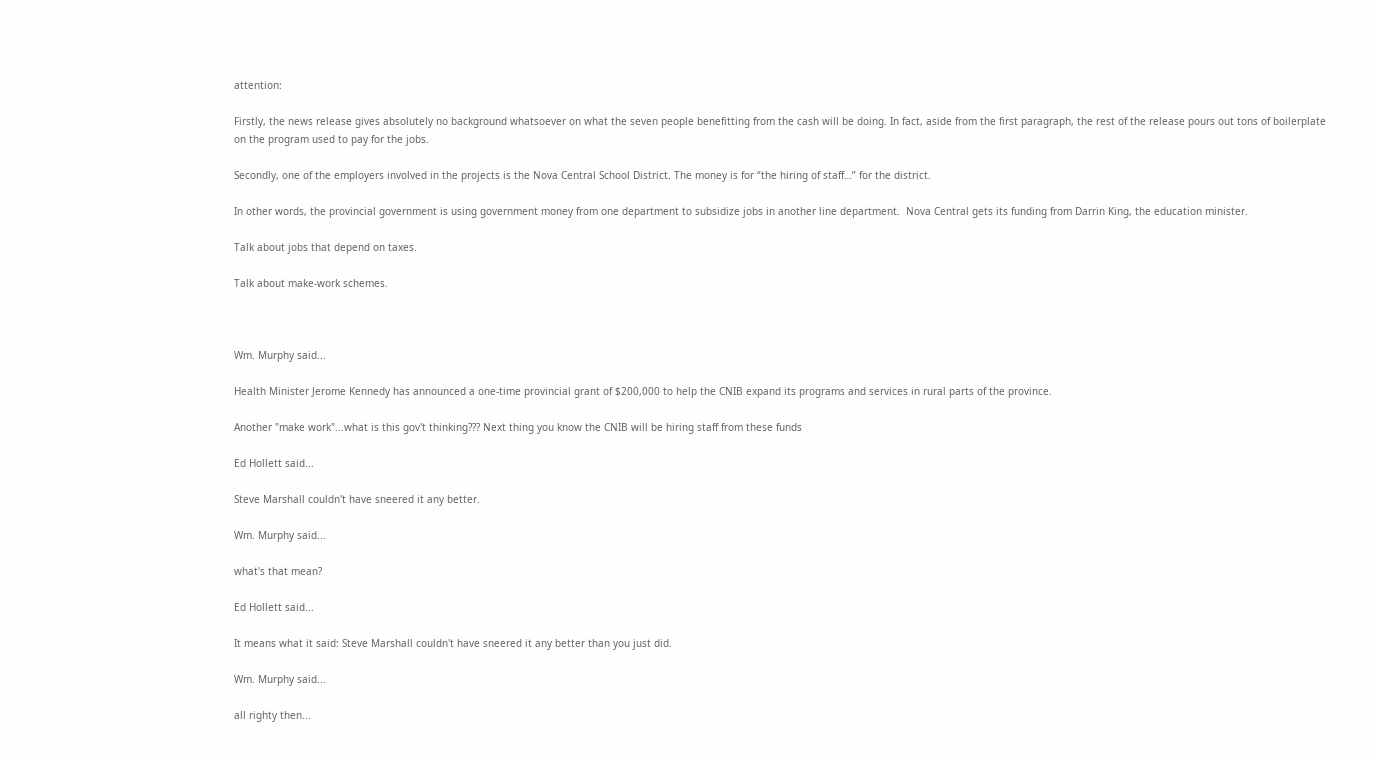attention:

Firstly, the news release gives absolutely no background whatsoever on what the seven people benefitting from the cash will be doing. In fact, aside from the first paragraph, the rest of the release pours out tons of boilerplate on the program used to pay for the jobs.

Secondly, one of the employers involved in the projects is the Nova Central School District. The money is for “the hiring of staff…” for the district.

In other words, the provincial government is using government money from one department to subsidize jobs in another line department.  Nova Central gets its funding from Darrin King, the education minister.

Talk about jobs that depend on taxes.

Talk about make-work schemes.



Wm. Murphy said...

Health Minister Jerome Kennedy has announced a one-time provincial grant of $200,000 to help the CNIB expand its programs and services in rural parts of the province.

Another "make work"...what is this gov't thinking??? Next thing you know the CNIB will be hiring staff from these funds

Ed Hollett said...

Steve Marshall couldn't have sneered it any better.

Wm. Murphy said...

what's that mean?

Ed Hollett said...

It means what it said: Steve Marshall couldn't have sneered it any better than you just did.

Wm. Murphy said...

all righty then...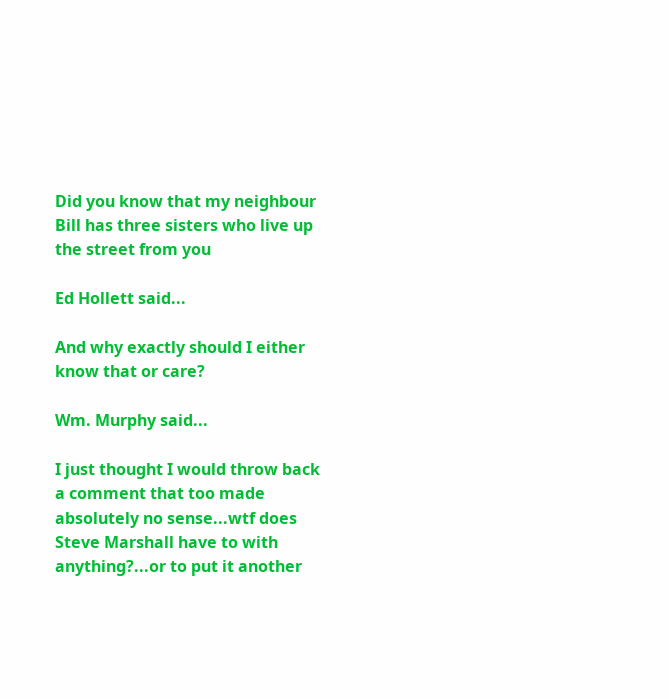Did you know that my neighbour Bill has three sisters who live up the street from you

Ed Hollett said...

And why exactly should I either know that or care?

Wm. Murphy said...

I just thought I would throw back a comment that too made absolutely no sense...wtf does Steve Marshall have to with anything?...or to put it another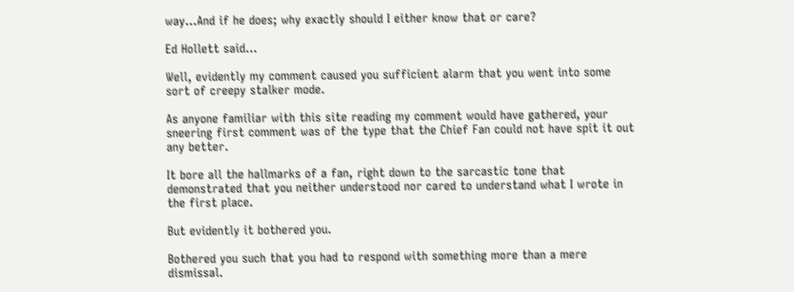way...And if he does; why exactly should I either know that or care?

Ed Hollett said...

Well, evidently my comment caused you sufficient alarm that you went into some sort of creepy stalker mode.

As anyone familiar with this site reading my comment would have gathered, your sneering first comment was of the type that the Chief Fan could not have spit it out any better.

It bore all the hallmarks of a fan, right down to the sarcastic tone that demonstrated that you neither understood nor cared to understand what I wrote in the first place.

But evidently it bothered you.

Bothered you such that you had to respond with something more than a mere dismissal.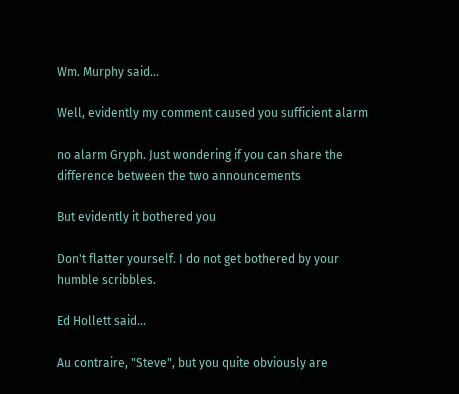Wm. Murphy said...

Well, evidently my comment caused you sufficient alarm

no alarm Gryph. Just wondering if you can share the difference between the two announcements

But evidently it bothered you

Don't flatter yourself. I do not get bothered by your humble scribbles.

Ed Hollett said...

Au contraire, "Steve", but you quite obviously are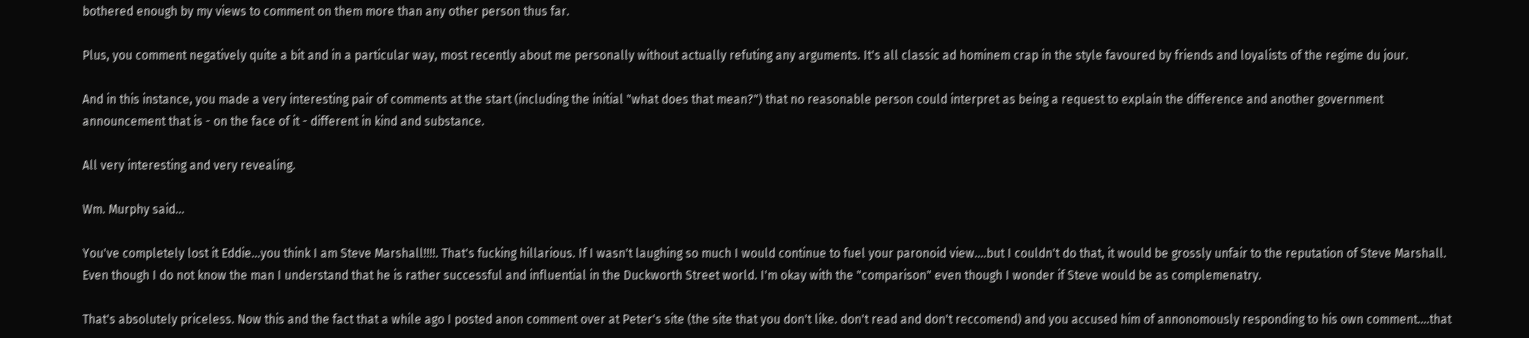bothered enough by my views to comment on them more than any other person thus far.

Plus, you comment negatively quite a bit and in a particular way, most recently about me personally without actually refuting any arguments. It's all classic ad hominem crap in the style favoured by friends and loyalists of the regime du jour.

And in this instance, you made a very interesting pair of comments at the start (including the initial "what does that mean?") that no reasonable person could interpret as being a request to explain the difference and another government announcement that is - on the face of it - different in kind and substance.

All very interesting and very revealing.

Wm. Murphy said...

You've completely lost it Eddie...you think I am Steve Marshall!!!!. That's fucking hillarious. If I wasn't laughing so much I would continue to fuel your paronoid view....but I couldn't do that, it would be grossly unfair to the reputation of Steve Marshall. Even though I do not know the man I understand that he is rather successful and influential in the Duckworth Street world. I'm okay with the "comparison" even though I wonder if Steve would be as complemenatry.

That's absolutely priceless. Now this and the fact that a while ago I posted anon comment over at Peter's site (the site that you don't like. don't read and don't reccomend) and you accused him of annonomously responding to his own comment....that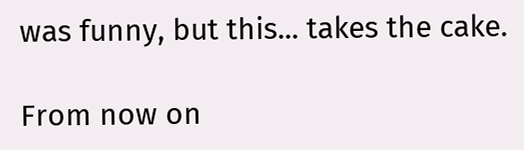was funny, but this... takes the cake.

From now on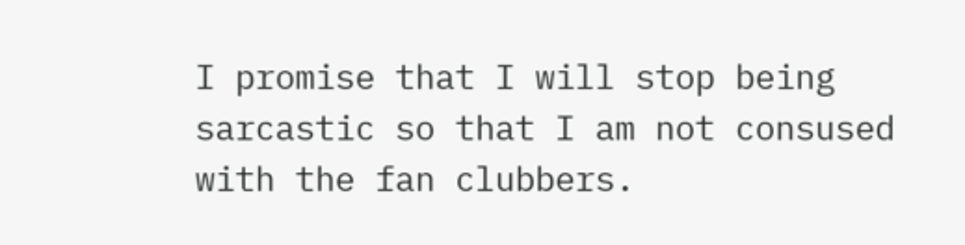I promise that I will stop being sarcastic so that I am not consused with the fan clubbers.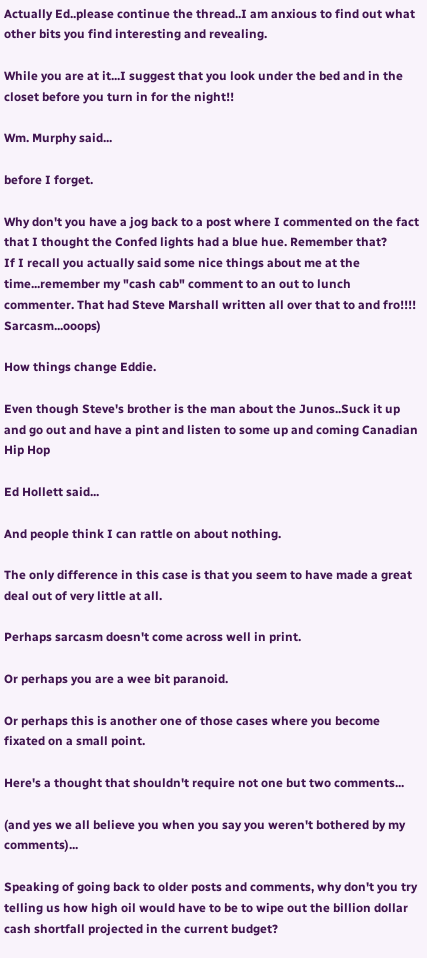Actually Ed..please continue the thread..I am anxious to find out what other bits you find interesting and revealing.

While you are at it...I suggest that you look under the bed and in the closet before you turn in for the night!!

Wm. Murphy said...

before I forget.

Why don't you have a jog back to a post where I commented on the fact that I thought the Confed lights had a blue hue. Remember that?
If I recall you actually said some nice things about me at the time...remember my "cash cab" comment to an out to lunch commenter. That had Steve Marshall written all over that to and fro!!!! Sarcasm...ooops)

How things change Eddie.

Even though Steve's brother is the man about the Junos..Suck it up and go out and have a pint and listen to some up and coming Canadian Hip Hop

Ed Hollett said...

And people think I can rattle on about nothing.

The only difference in this case is that you seem to have made a great deal out of very little at all.

Perhaps sarcasm doesn't come across well in print.

Or perhaps you are a wee bit paranoid.

Or perhaps this is another one of those cases where you become fixated on a small point.

Here's a thought that shouldn't require not one but two comments...

(and yes we all believe you when you say you weren't bothered by my comments)...

Speaking of going back to older posts and comments, why don't you try telling us how high oil would have to be to wipe out the billion dollar cash shortfall projected in the current budget?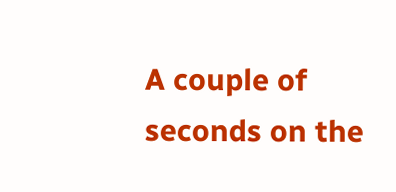A couple of seconds on the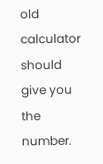old calculator should give you the number.